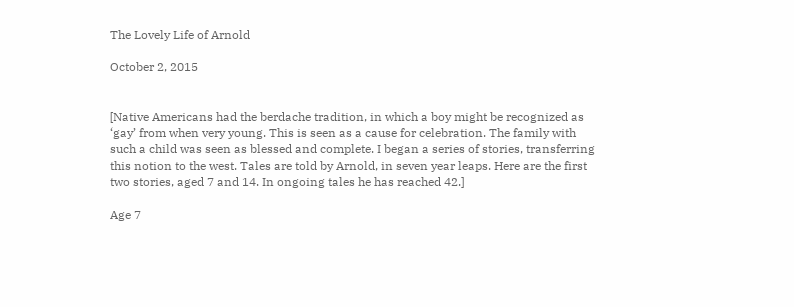The Lovely Life of Arnold

October 2, 2015


[Native Americans had the berdache tradition, in which a boy might be recognized as ‘gay’ from when very young. This is seen as a cause for celebration. The family with such a child was seen as blessed and complete. I began a series of stories, transferring this notion to the west. Tales are told by Arnold, in seven year leaps. Here are the first two stories, aged 7 and 14. In ongoing tales he has reached 42.]

Age 7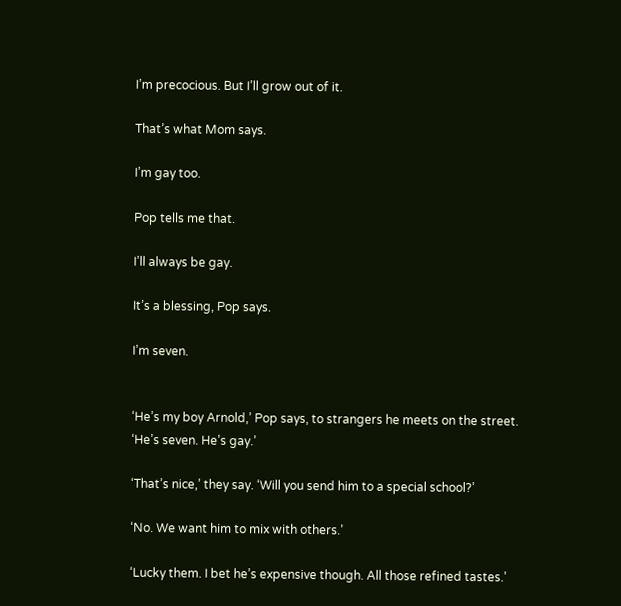I’m precocious. But I’ll grow out of it.

That’s what Mom says.

I’m gay too.

Pop tells me that.

I’ll always be gay.

It’s a blessing, Pop says.

I’m seven.


‘He’s my boy Arnold,’ Pop says, to strangers he meets on the street. ‘He’s seven. He’s gay.’

‘That’s nice,’ they say. ‘Will you send him to a special school?’

‘No. We want him to mix with others.’

‘Lucky them. I bet he’s expensive though. All those refined tastes.’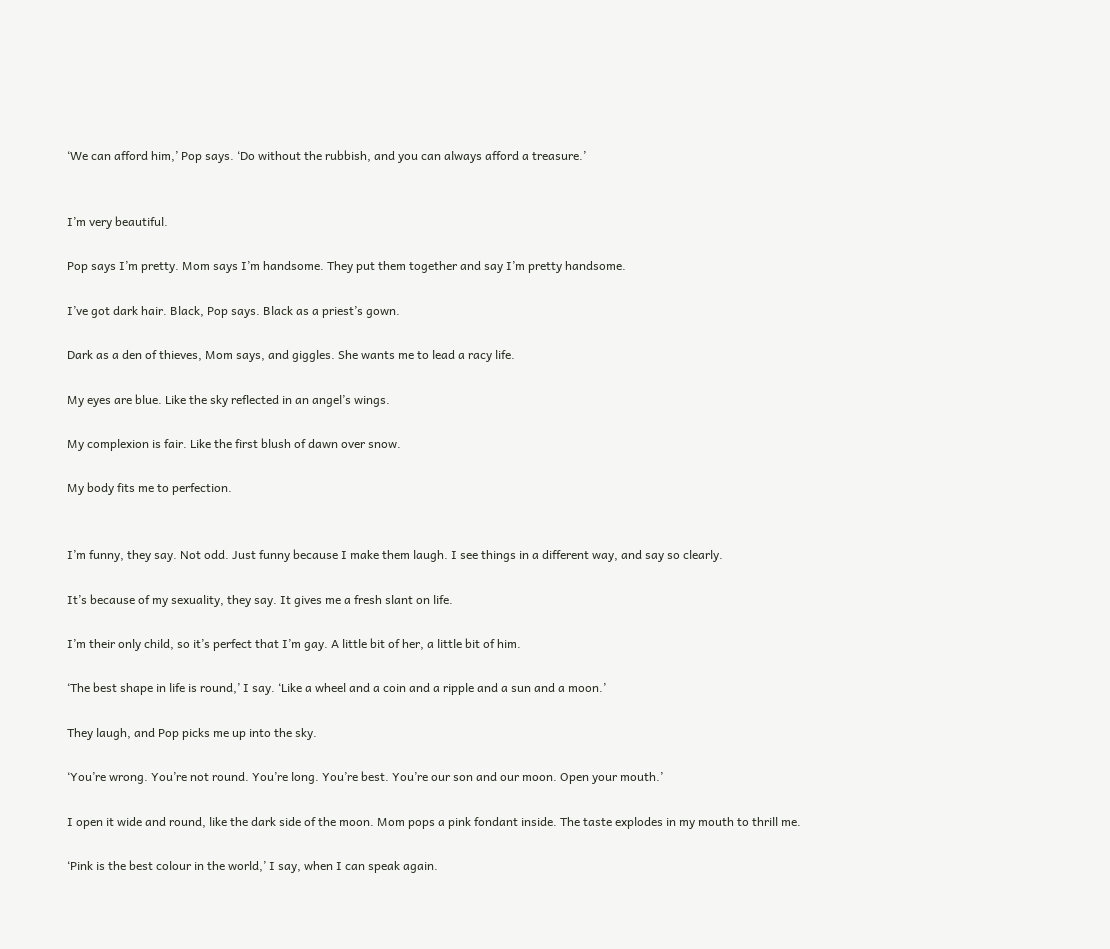‘We can afford him,’ Pop says. ‘Do without the rubbish, and you can always afford a treasure.’


I’m very beautiful.

Pop says I’m pretty. Mom says I’m handsome. They put them together and say I’m pretty handsome.

I’ve got dark hair. Black, Pop says. Black as a priest’s gown.

Dark as a den of thieves, Mom says, and giggles. She wants me to lead a racy life.

My eyes are blue. Like the sky reflected in an angel’s wings.

My complexion is fair. Like the first blush of dawn over snow.

My body fits me to perfection.


I’m funny, they say. Not odd. Just funny because I make them laugh. I see things in a different way, and say so clearly.

It’s because of my sexuality, they say. It gives me a fresh slant on life.

I’m their only child, so it’s perfect that I’m gay. A little bit of her, a little bit of him.

‘The best shape in life is round,’ I say. ‘Like a wheel and a coin and a ripple and a sun and a moon.’

They laugh, and Pop picks me up into the sky.

‘You’re wrong. You’re not round. You’re long. You’re best. You’re our son and our moon. Open your mouth.’

I open it wide and round, like the dark side of the moon. Mom pops a pink fondant inside. The taste explodes in my mouth to thrill me.

‘Pink is the best colour in the world,’ I say, when I can speak again.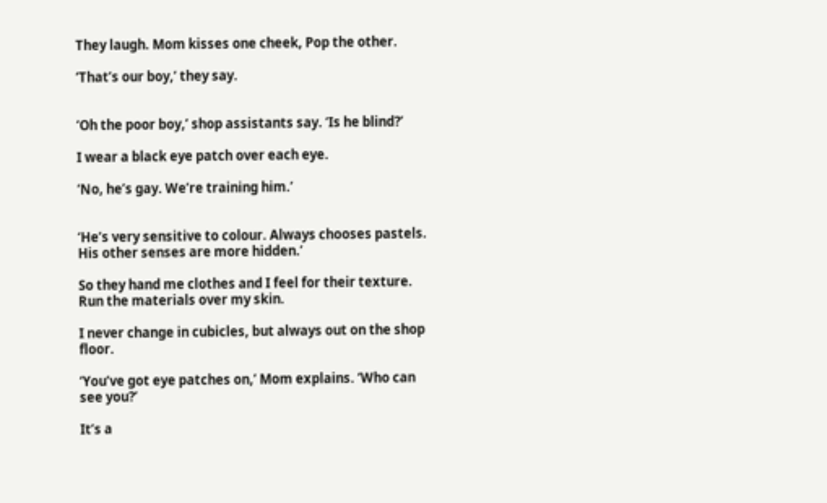They laugh. Mom kisses one cheek, Pop the other.

‘That’s our boy,’ they say.


‘Oh the poor boy,’ shop assistants say. ‘Is he blind?’

I wear a black eye patch over each eye.

‘No, he’s gay. We’re training him.’


‘He’s very sensitive to colour. Always chooses pastels. His other senses are more hidden.’

So they hand me clothes and I feel for their texture. Run the materials over my skin.

I never change in cubicles, but always out on the shop floor.

‘You’ve got eye patches on,’ Mom explains. ‘Who can see you?’

It’s a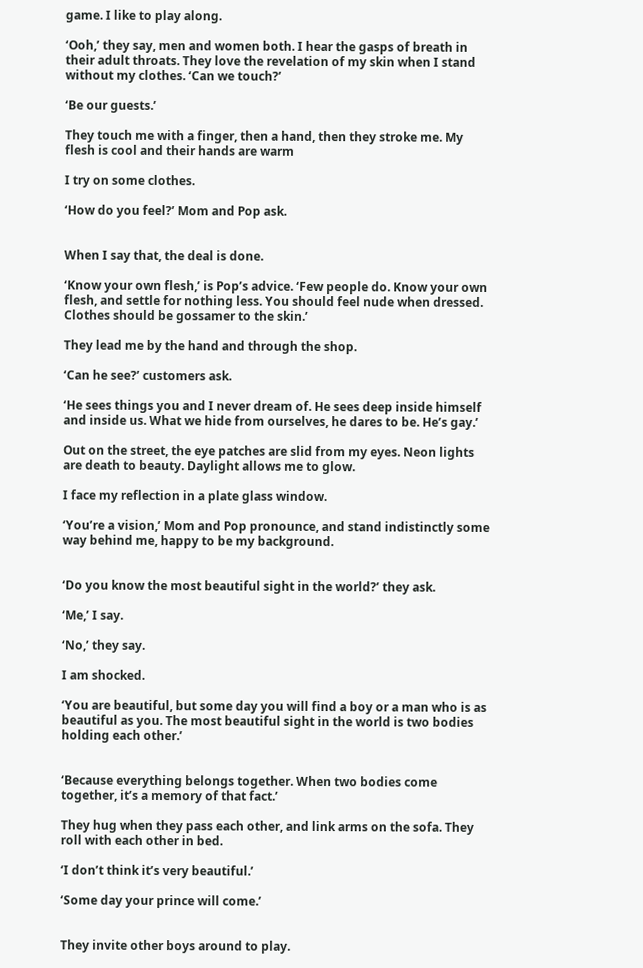game. I like to play along.

‘Ooh,’ they say, men and women both. I hear the gasps of breath in their adult throats. They love the revelation of my skin when I stand without my clothes. ‘Can we touch?’

‘Be our guests.’

They touch me with a finger, then a hand, then they stroke me. My flesh is cool and their hands are warm

I try on some clothes.

‘How do you feel?’ Mom and Pop ask.


When I say that, the deal is done.

‘Know your own flesh,’ is Pop’s advice. ‘Few people do. Know your own flesh, and settle for nothing less. You should feel nude when dressed. Clothes should be gossamer to the skin.’

They lead me by the hand and through the shop.

‘Can he see?’ customers ask.

‘He sees things you and I never dream of. He sees deep inside himself and inside us. What we hide from ourselves, he dares to be. He’s gay.’

Out on the street, the eye patches are slid from my eyes. Neon lights are death to beauty. Daylight allows me to glow.

I face my reflection in a plate glass window.

‘You’re a vision,’ Mom and Pop pronounce, and stand indistinctly some way behind me, happy to be my background.


‘Do you know the most beautiful sight in the world?’ they ask.

‘Me,’ I say.

‘No,’ they say.

I am shocked.

‘You are beautiful, but some day you will find a boy or a man who is as beautiful as you. The most beautiful sight in the world is two bodies holding each other.’


‘Because everything belongs together. When two bodies come together, it’s a memory of that fact.’

They hug when they pass each other, and link arms on the sofa. They roll with each other in bed.

‘I don’t think it’s very beautiful.’

‘Some day your prince will come.’


They invite other boys around to play.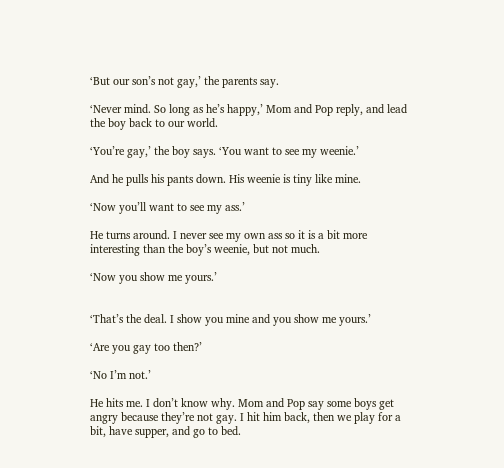‘But our son’s not gay,’ the parents say.

‘Never mind. So long as he’s happy,’ Mom and Pop reply, and lead the boy back to our world.

‘You’re gay,’ the boy says. ‘You want to see my weenie.’

And he pulls his pants down. His weenie is tiny like mine.

‘Now you’ll want to see my ass.’

He turns around. I never see my own ass so it is a bit more interesting than the boy’s weenie, but not much.

‘Now you show me yours.’


‘That’s the deal. I show you mine and you show me yours.’

‘Are you gay too then?’

‘No I’m not.’

He hits me. I don’t know why. Mom and Pop say some boys get angry because they’re not gay. I hit him back, then we play for a bit, have supper, and go to bed.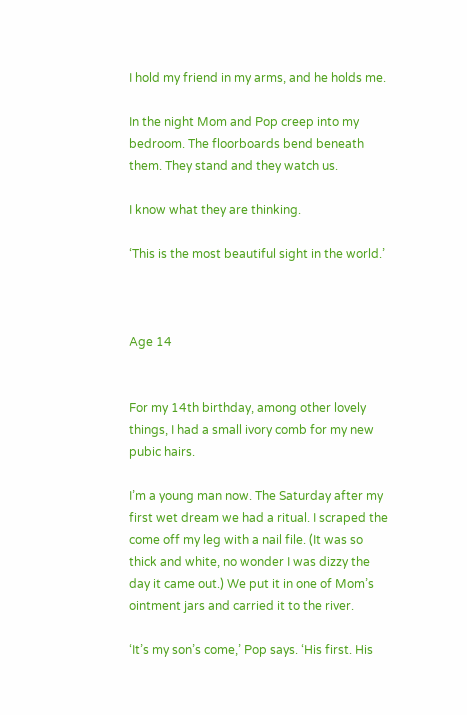I hold my friend in my arms, and he holds me.

In the night Mom and Pop creep into my bedroom. The floorboards bend beneath them. They stand and they watch us.

I know what they are thinking.

‘This is the most beautiful sight in the world.’



Age 14


For my 14th birthday, among other lovely things, I had a small ivory comb for my new pubic hairs.

I’m a young man now. The Saturday after my first wet dream we had a ritual. I scraped the come off my leg with a nail file. (It was so thick and white, no wonder I was dizzy the day it came out.) We put it in one of Mom’s ointment jars and carried it to the river.

‘It’s my son’s come,’ Pop says. ‘His first. His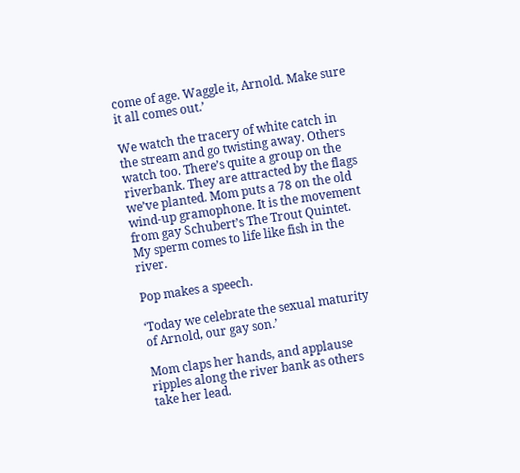come of age. Waggle it, Arnold. Make sure it all comes out.’

We watch the tracery of white catch in the stream and go twisting away. Others watch too. There’s quite a group on the riverbank. They are attracted by the flags we’ve planted. Mom puts a 78 on the old wind-up gramophone. It is the movement from gay Schubert’s The Trout Quintet. My sperm comes to life like fish in the river.

Pop makes a speech.

‘Today we celebrate the sexual maturity of Arnold, our gay son.’

Mom claps her hands, and applause ripples along the river bank as others take her lead.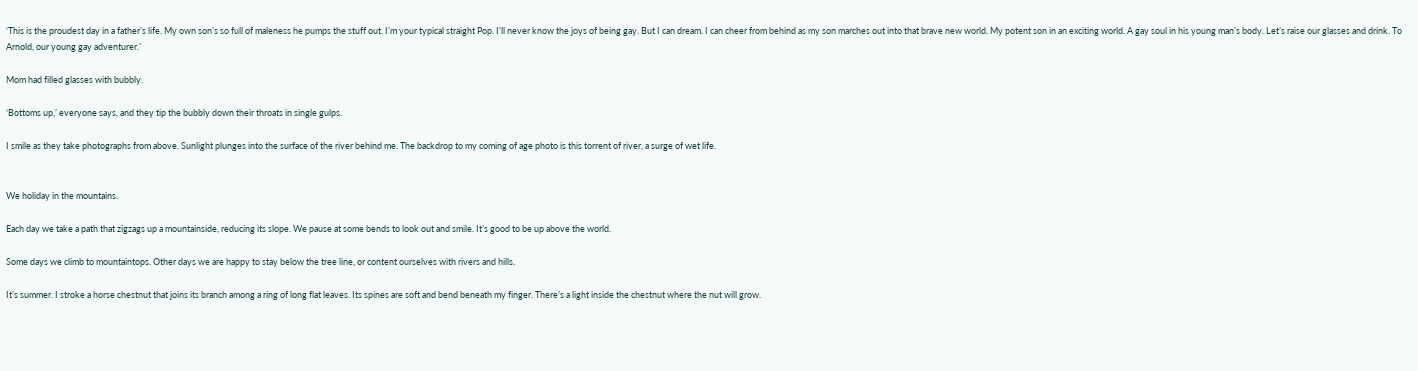‘This is the proudest day in a father’s life. My own son’s so full of maleness he pumps the stuff out. I’m your typical straight Pop. I’ll never know the joys of being gay. But I can dream. I can cheer from behind as my son marches out into that brave new world. My potent son in an exciting world. A gay soul in his young man’s body. Let’s raise our glasses and drink. To Arnold, our young gay adventurer.’

Mom had filled glasses with bubbly.

‘Bottoms up,’ everyone says, and they tip the bubbly down their throats in single gulps.

I smile as they take photographs from above. Sunlight plunges into the surface of the river behind me. The backdrop to my coming of age photo is this torrent of river, a surge of wet life.


We holiday in the mountains.

Each day we take a path that zigzags up a mountainside, reducing its slope. We pause at some bends to look out and smile. It’s good to be up above the world.

Some days we climb to mountaintops. Other days we are happy to stay below the tree line, or content ourselves with rivers and hills.

It’s summer. I stroke a horse chestnut that joins its branch among a ring of long flat leaves. Its spines are soft and bend beneath my finger. There’s a light inside the chestnut where the nut will grow.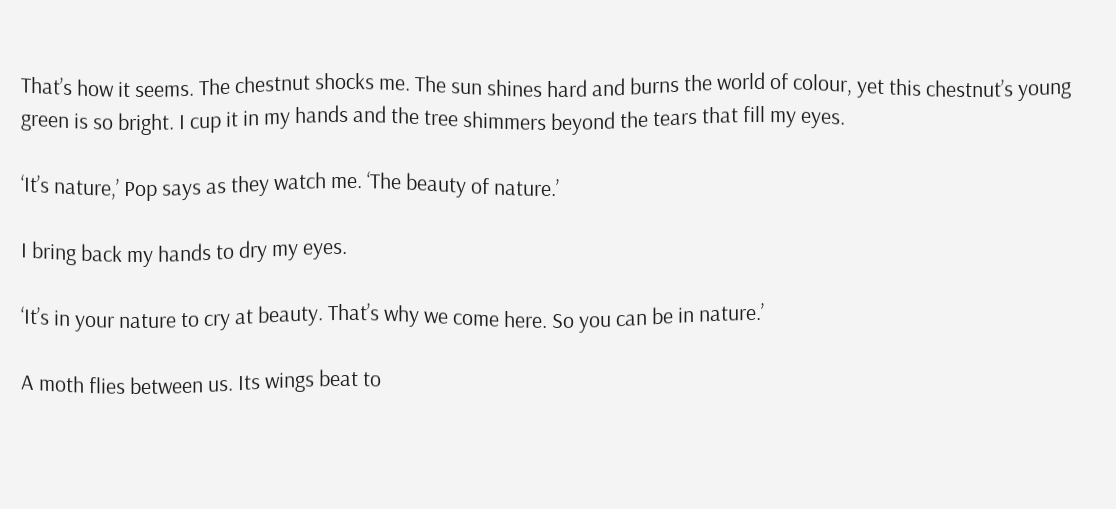That’s how it seems. The chestnut shocks me. The sun shines hard and burns the world of colour, yet this chestnut’s young green is so bright. I cup it in my hands and the tree shimmers beyond the tears that fill my eyes.

‘It’s nature,’ Pop says as they watch me. ‘The beauty of nature.’

I bring back my hands to dry my eyes.

‘It’s in your nature to cry at beauty. That’s why we come here. So you can be in nature.’

A moth flies between us. Its wings beat to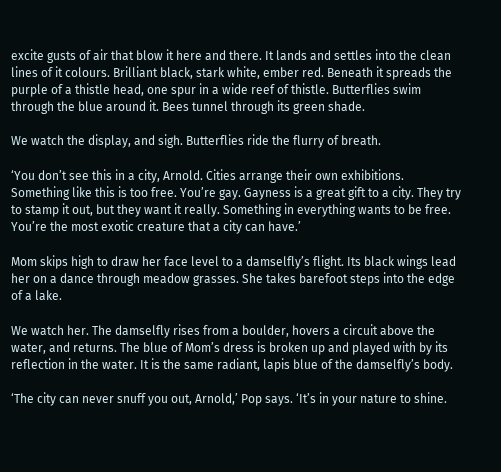excite gusts of air that blow it here and there. It lands and settles into the clean lines of it colours. Brilliant black, stark white, ember red. Beneath it spreads the purple of a thistle head, one spur in a wide reef of thistle. Butterflies swim through the blue around it. Bees tunnel through its green shade.

We watch the display, and sigh. Butterflies ride the flurry of breath.

‘You don’t see this in a city, Arnold. Cities arrange their own exhibitions. Something like this is too free. You’re gay. Gayness is a great gift to a city. They try to stamp it out, but they want it really. Something in everything wants to be free. You’re the most exotic creature that a city can have.’

Mom skips high to draw her face level to a damselfly’s flight. Its black wings lead her on a dance through meadow grasses. She takes barefoot steps into the edge of a lake.

We watch her. The damselfly rises from a boulder, hovers a circuit above the water, and returns. The blue of Mom’s dress is broken up and played with by its reflection in the water. It is the same radiant, lapis blue of the damselfly’s body.

‘The city can never snuff you out, Arnold,’ Pop says. ‘It’s in your nature to shine.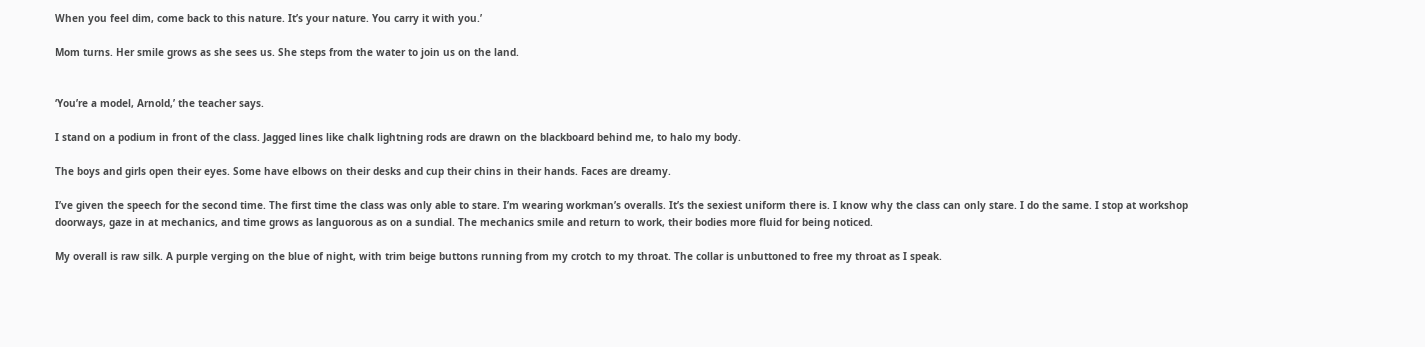When you feel dim, come back to this nature. It’s your nature. You carry it with you.’

Mom turns. Her smile grows as she sees us. She steps from the water to join us on the land.


‘You’re a model, Arnold,’ the teacher says.

I stand on a podium in front of the class. Jagged lines like chalk lightning rods are drawn on the blackboard behind me, to halo my body.

The boys and girls open their eyes. Some have elbows on their desks and cup their chins in their hands. Faces are dreamy.

I’ve given the speech for the second time. The first time the class was only able to stare. I’m wearing workman’s overalls. It’s the sexiest uniform there is. I know why the class can only stare. I do the same. I stop at workshop doorways, gaze in at mechanics, and time grows as languorous as on a sundial. The mechanics smile and return to work, their bodies more fluid for being noticed.

My overall is raw silk. A purple verging on the blue of night, with trim beige buttons running from my crotch to my throat. The collar is unbuttoned to free my throat as I speak.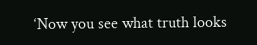‘Now you see what truth looks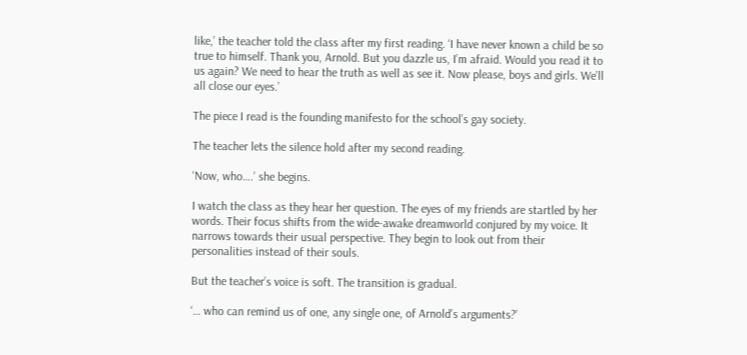like,’ the teacher told the class after my first reading. ‘I have never known a child be so true to himself. Thank you, Arnold. But you dazzle us, I’m afraid. Would you read it to us again? We need to hear the truth as well as see it. Now please, boys and girls. We’ll all close our eyes.’

The piece I read is the founding manifesto for the school’s gay society.

The teacher lets the silence hold after my second reading.

‘Now, who….’ she begins.

I watch the class as they hear her question. The eyes of my friends are startled by her words. Their focus shifts from the wide-awake dreamworld conjured by my voice. It narrows towards their usual perspective. They begin to look out from their personalities instead of their souls.

But the teacher’s voice is soft. The transition is gradual.

‘… who can remind us of one, any single one, of Arnold’s arguments?’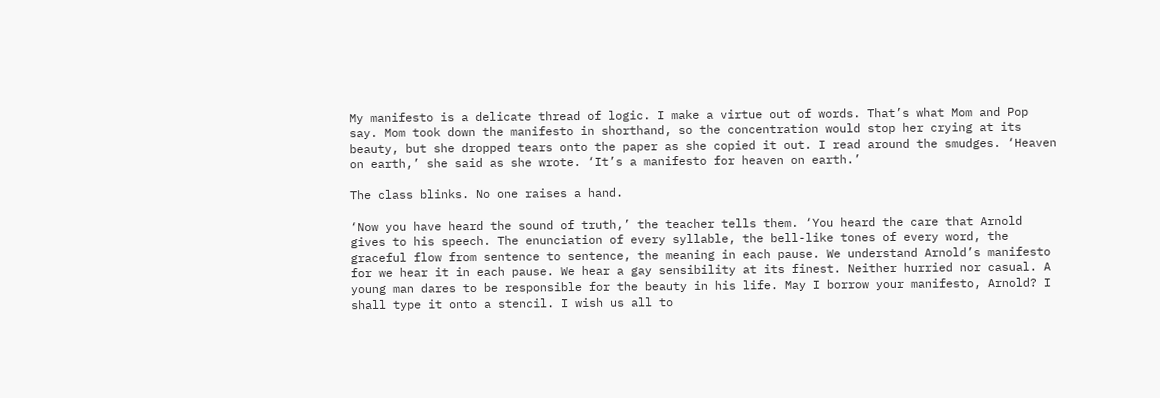My manifesto is a delicate thread of logic. I make a virtue out of words. That’s what Mom and Pop say. Mom took down the manifesto in shorthand, so the concentration would stop her crying at its beauty, but she dropped tears onto the paper as she copied it out. I read around the smudges. ‘Heaven on earth,’ she said as she wrote. ‘It’s a manifesto for heaven on earth.’

The class blinks. No one raises a hand.

‘Now you have heard the sound of truth,’ the teacher tells them. ‘You heard the care that Arnold gives to his speech. The enunciation of every syllable, the bell-like tones of every word, the graceful flow from sentence to sentence, the meaning in each pause. We understand Arnold’s manifesto for we hear it in each pause. We hear a gay sensibility at its finest. Neither hurried nor casual. A young man dares to be responsible for the beauty in his life. May I borrow your manifesto, Arnold? I shall type it onto a stencil. I wish us all to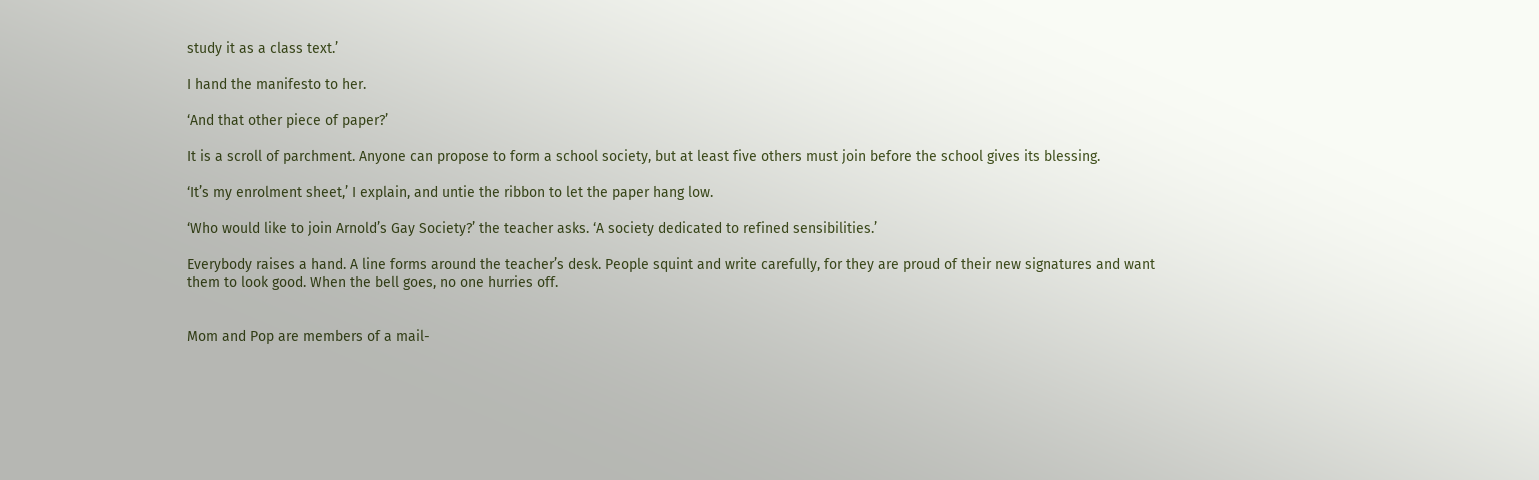study it as a class text.’

I hand the manifesto to her.

‘And that other piece of paper?’

It is a scroll of parchment. Anyone can propose to form a school society, but at least five others must join before the school gives its blessing.

‘It’s my enrolment sheet,’ I explain, and untie the ribbon to let the paper hang low.

‘Who would like to join Arnold’s Gay Society?’ the teacher asks. ‘A society dedicated to refined sensibilities.’

Everybody raises a hand. A line forms around the teacher’s desk. People squint and write carefully, for they are proud of their new signatures and want them to look good. When the bell goes, no one hurries off.


Mom and Pop are members of a mail-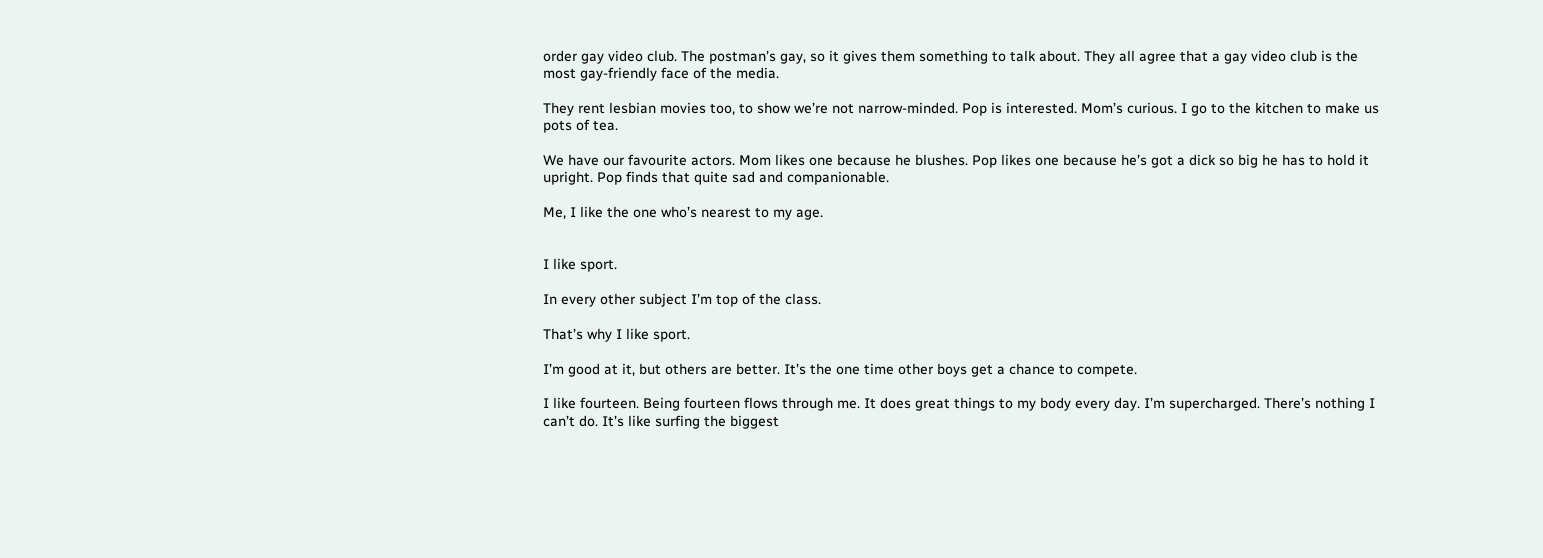order gay video club. The postman’s gay, so it gives them something to talk about. They all agree that a gay video club is the most gay-friendly face of the media.

They rent lesbian movies too, to show we’re not narrow-minded. Pop is interested. Mom’s curious. I go to the kitchen to make us pots of tea.

We have our favourite actors. Mom likes one because he blushes. Pop likes one because he’s got a dick so big he has to hold it upright. Pop finds that quite sad and companionable.

Me, I like the one who’s nearest to my age.


I like sport.

In every other subject I’m top of the class.

That’s why I like sport.

I’m good at it, but others are better. It’s the one time other boys get a chance to compete.

I like fourteen. Being fourteen flows through me. It does great things to my body every day. I’m supercharged. There’s nothing I can’t do. It’s like surfing the biggest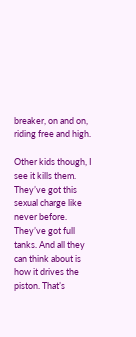breaker, on and on, riding free and high.

Other kids though, I see it kills them. They’ve got this sexual charge like never before. They’ve got full tanks. And all they can think about is how it drives the piston. That’s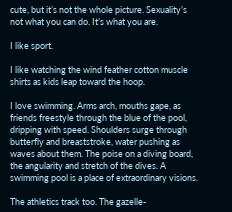cute, but it’s not the whole picture. Sexuality’s not what you can do. It’s what you are.

I like sport.

I like watching the wind feather cotton muscle shirts as kids leap toward the hoop.

I love swimming. Arms arch, mouths gape, as friends freestyle through the blue of the pool, dripping with speed. Shoulders surge through butterfly and breaststroke, water pushing as waves about them. The poise on a diving board, the angularity and stretch of the dives. A swimming pool is a place of extraordinary visions.

The athletics track too. The gazelle-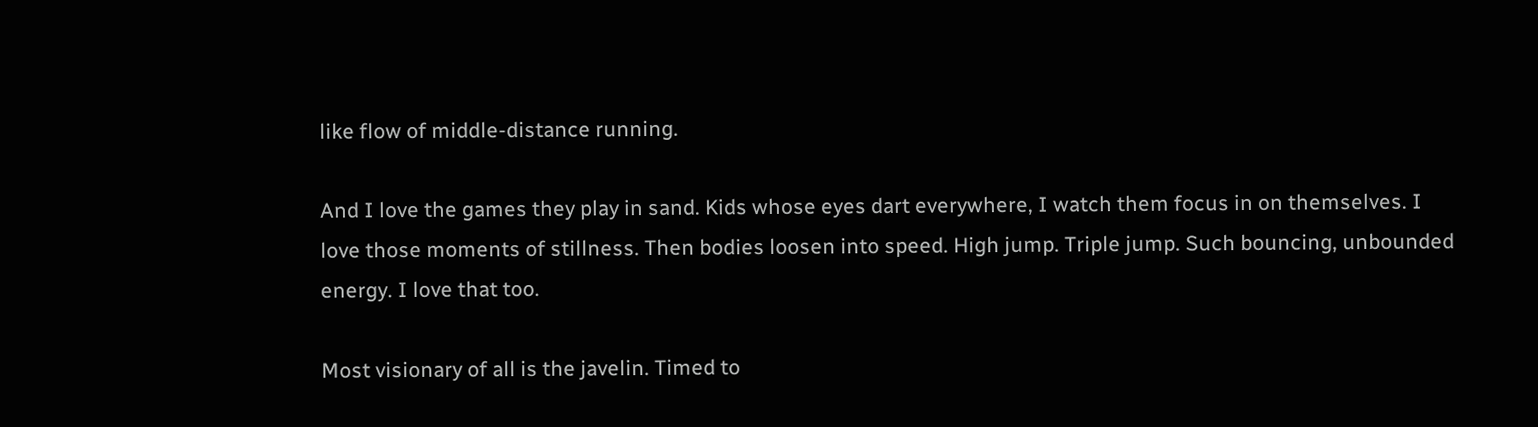like flow of middle-distance running.

And I love the games they play in sand. Kids whose eyes dart everywhere, I watch them focus in on themselves. I love those moments of stillness. Then bodies loosen into speed. High jump. Triple jump. Such bouncing, unbounded energy. I love that too.

Most visionary of all is the javelin. Timed to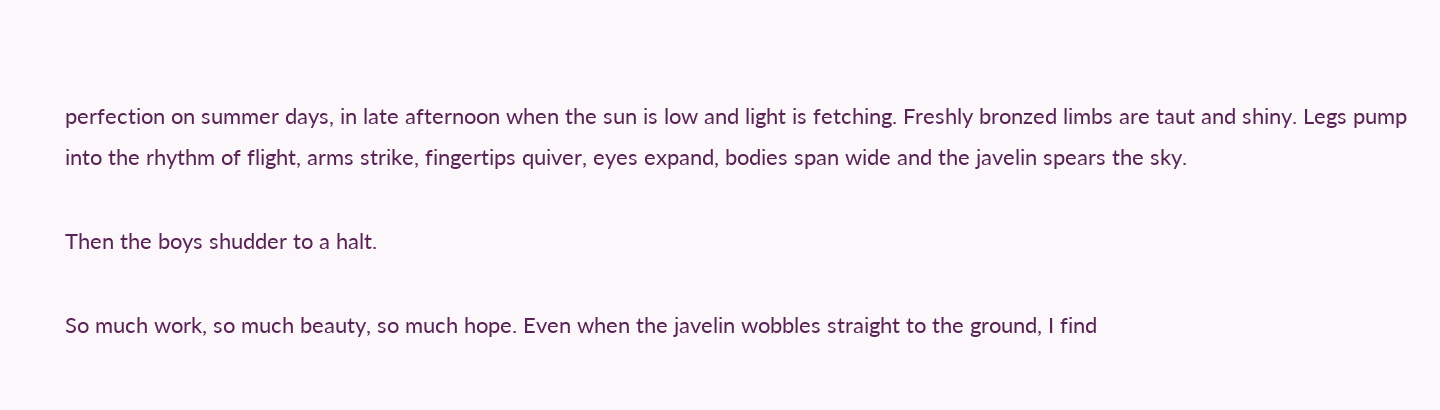perfection on summer days, in late afternoon when the sun is low and light is fetching. Freshly bronzed limbs are taut and shiny. Legs pump into the rhythm of flight, arms strike, fingertips quiver, eyes expand, bodies span wide and the javelin spears the sky.

Then the boys shudder to a halt.

So much work, so much beauty, so much hope. Even when the javelin wobbles straight to the ground, I find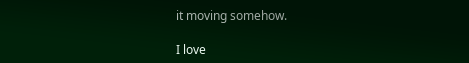it moving somehow.

I love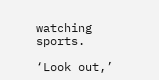watching sports.

‘Look out,’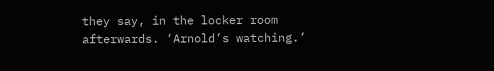they say, in the locker room afterwards. ‘Arnold’s watching.’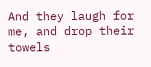And they laugh for me, and drop their towels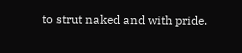to strut naked and with pride.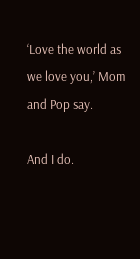‘Love the world as we love you,’ Mom and Pop say.

And I do.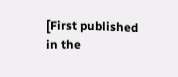[First published in the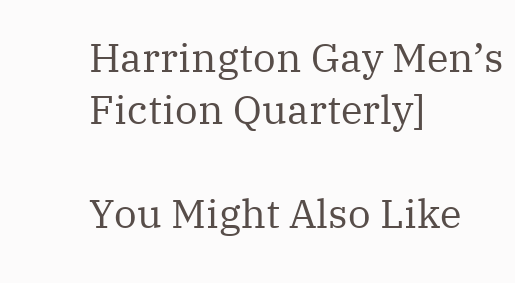Harrington Gay Men’s Fiction Quarterly]

You Might Also Like